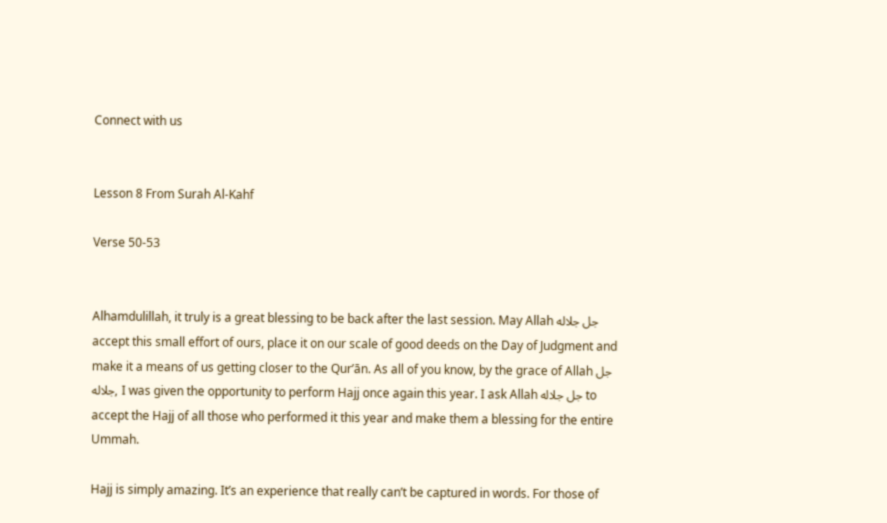Connect with us


Lesson 8 From Surah Al-Kahf

Verse 50-53


Alhamdulillah, it truly is a great blessing to be back after the last session. May Allah جل جلاله accept this small effort of ours, place it on our scale of good deeds on the Day of Judgment and make it a means of us getting closer to the Qur’ān. As all of you know, by the grace of Allah جل جلاله, I was given the opportunity to perform Hajj once again this year. I ask Allah جل جلاله to accept the Hajj of all those who performed it this year and make them a blessing for the entire Ummah.

Hajj is simply amazing. It’s an experience that really can’t be captured in words. For those of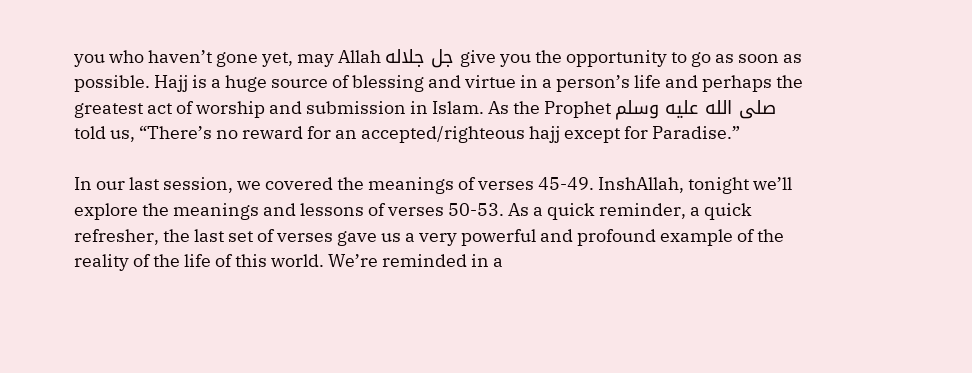you who haven’t gone yet, may Allah جل جلاله give you the opportunity to go as soon as possible. Hajj is a huge source of blessing and virtue in a person’s life and perhaps the greatest act of worship and submission in Islam. As the Prophet صلى الله عليه وسلم told us, “There’s no reward for an accepted/righteous hajj except for Paradise.”

In our last session, we covered the meanings of verses 45-49. InshAllah, tonight we’ll explore the meanings and lessons of verses 50-53. As a quick reminder, a quick refresher, the last set of verses gave us a very powerful and profound example of the reality of the life of this world. We’re reminded in a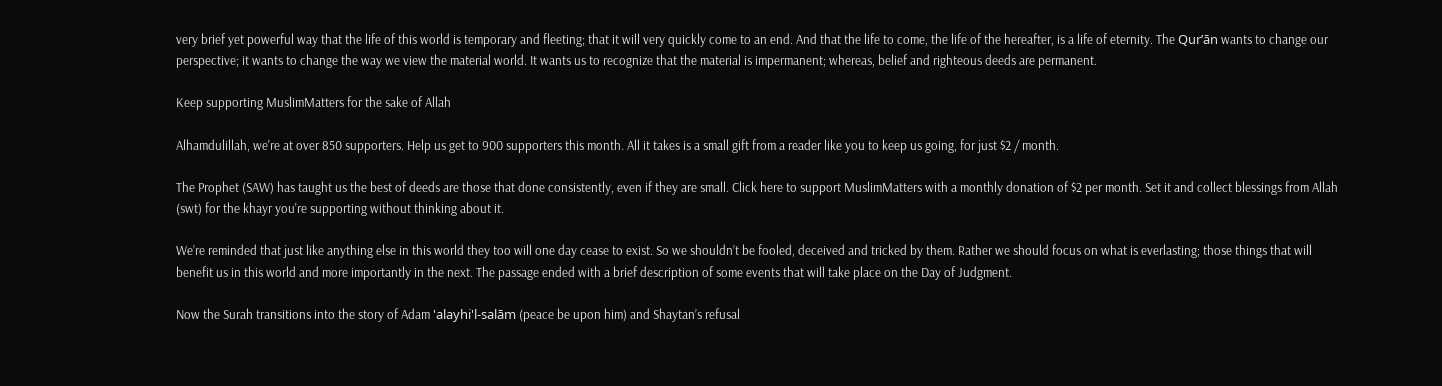very brief yet powerful way that the life of this world is temporary and fleeting; that it will very quickly come to an end. And that the life to come, the life of the hereafter, is a life of eternity. The Qur’ān wants to change our perspective; it wants to change the way we view the material world. It wants us to recognize that the material is impermanent; whereas, belief and righteous deeds are permanent.

Keep supporting MuslimMatters for the sake of Allah

Alhamdulillah, we're at over 850 supporters. Help us get to 900 supporters this month. All it takes is a small gift from a reader like you to keep us going, for just $2 / month.

The Prophet (SAW) has taught us the best of deeds are those that done consistently, even if they are small. Click here to support MuslimMatters with a monthly donation of $2 per month. Set it and collect blessings from Allah (swt) for the khayr you're supporting without thinking about it.

We’re reminded that just like anything else in this world they too will one day cease to exist. So we shouldn’t be fooled, deceived and tricked by them. Rather we should focus on what is everlasting; those things that will benefit us in this world and more importantly in the next. The passage ended with a brief description of some events that will take place on the Day of Judgment.

Now the Surah transitions into the story of Adam 'alayhi'l-salām (peace be upon him) and Shaytan’s refusal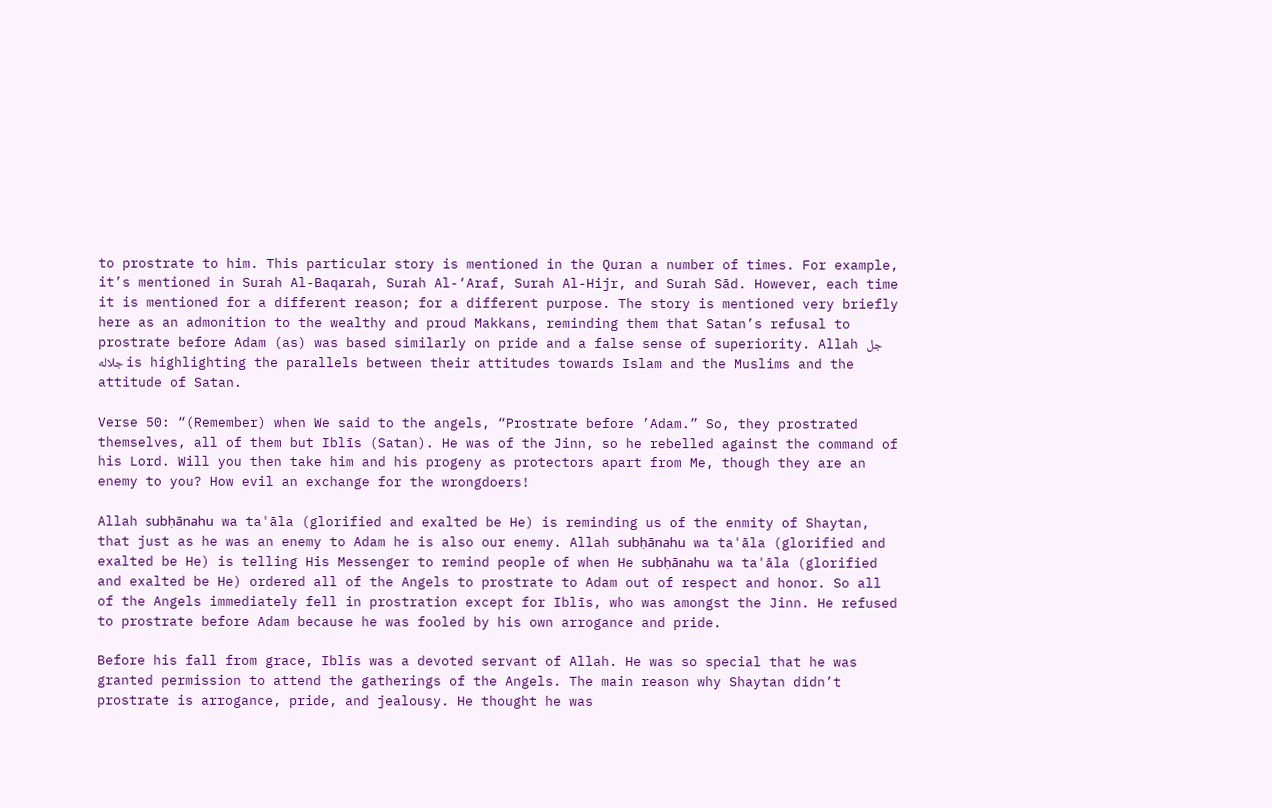to prostrate to him. This particular story is mentioned in the Quran a number of times. For example, it’s mentioned in Surah Al-Baqarah, Surah Al-‘Araf, Surah Al-Hijr, and Surah Sād. However, each time it is mentioned for a different reason; for a different purpose. The story is mentioned very briefly here as an admonition to the wealthy and proud Makkans, reminding them that Satan’s refusal to prostrate before Adam (as) was based similarly on pride and a false sense of superiority. Allah جل جلاله is highlighting the parallels between their attitudes towards Islam and the Muslims and the attitude of Satan.

Verse 50: “(Remember) when We said to the angels, “Prostrate before ’Adam.” So, they prostrated themselves, all of them but Iblīs (Satan). He was of the Jinn, so he rebelled against the command of his Lord. Will you then take him and his progeny as protectors apart from Me, though they are an enemy to you? How evil an exchange for the wrongdoers!

Allah subḥānahu wa ta'āla (glorified and exalted be He) is reminding us of the enmity of Shaytan, that just as he was an enemy to Adam he is also our enemy. Allah subḥānahu wa ta'āla (glorified and exalted be He) is telling His Messenger to remind people of when He subḥānahu wa ta'āla (glorified and exalted be He) ordered all of the Angels to prostrate to Adam out of respect and honor. So all of the Angels immediately fell in prostration except for Iblīs, who was amongst the Jinn. He refused to prostrate before Adam because he was fooled by his own arrogance and pride.

Before his fall from grace, Iblīs was a devoted servant of Allah. He was so special that he was granted permission to attend the gatherings of the Angels. The main reason why Shaytan didn’t prostrate is arrogance, pride, and jealousy. He thought he was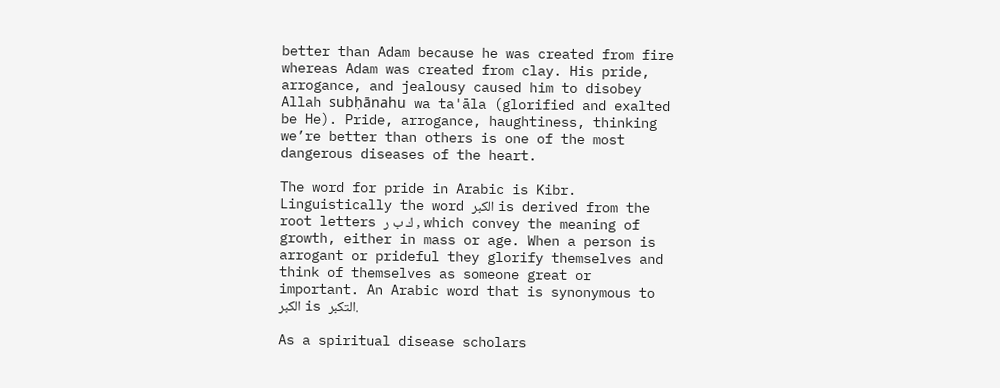better than Adam because he was created from fire whereas Adam was created from clay. His pride, arrogance, and jealousy caused him to disobey Allah subḥānahu wa ta'āla (glorified and exalted be He). Pride, arrogance, haughtiness, thinking we’re better than others is one of the most dangerous diseases of the heart.

The word for pride in Arabic is Kibr. Linguistically the word الكبر is derived from the root letters ك ب ر , which convey the meaning of growth, either in mass or age. When a person is arrogant or prideful they glorify themselves and think of themselves as someone great or important. An Arabic word that is synonymous to الكبر is التكبر.

As a spiritual disease scholars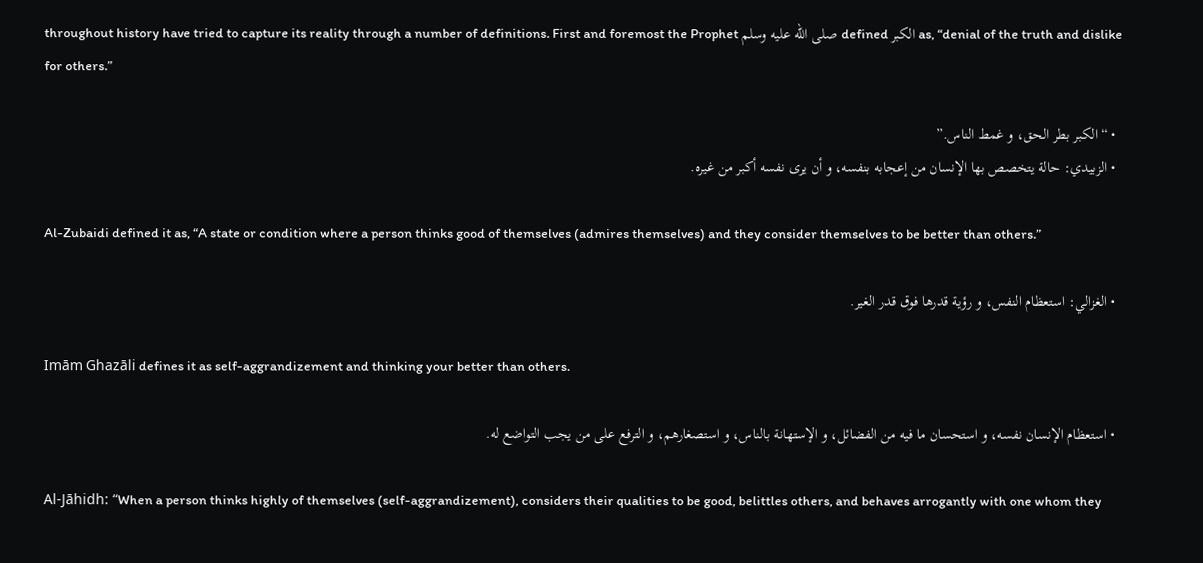throughout history have tried to capture its reality through a number of definitions. First and foremost the Prophet صلى الله عليه وسلم defined الكبر as, “denial of the truth and dislike for others.”

  • “الكبر بطر الحق، و غمط الناس.”
  • الزبيدي: حالة يتخصص بها الإنسان من إعجابه بنفسه، و أن يرى نفسه أكبر من غيره.

Al-Zubaidi defined it as, “A state or condition where a person thinks good of themselves (admires themselves) and they consider themselves to be better than others.”

  • الغزالي: استعظام النفس، و رؤية قدرها فوق قدر الغير.

Imām Ghazāli defines it as self-aggrandizement and thinking your better than others.

  • استعظام الإنسان نفسه، و استحسان ما فيه من الفضائل، و الإستهانة بالناس، و استصغارهم، و الترفع على من يجب التواضع له.

Al-Jāhidh: “When a person thinks highly of themselves (self-aggrandizement), considers their qualities to be good, belittles others, and behaves arrogantly with one whom they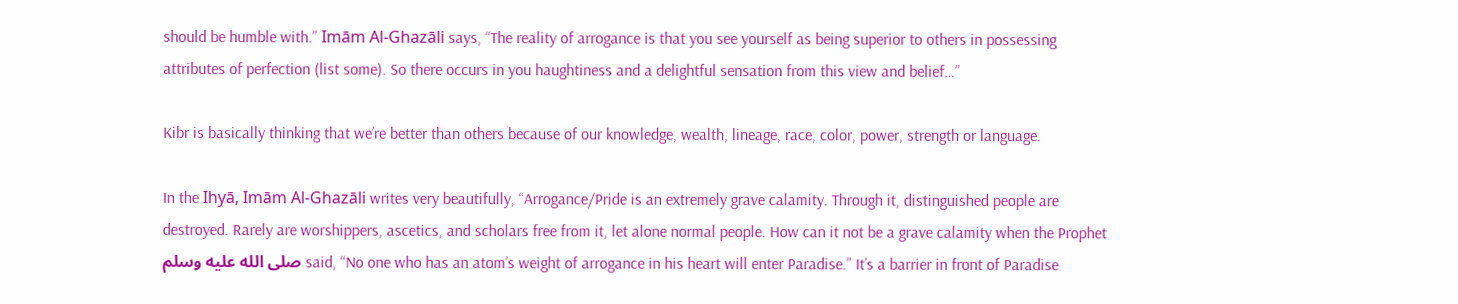should be humble with.” Imām Al-Ghazāli says, “The reality of arrogance is that you see yourself as being superior to others in possessing attributes of perfection (list some). So there occurs in you haughtiness and a delightful sensation from this view and belief…”

Kibr is basically thinking that we’re better than others because of our knowledge, wealth, lineage, race, color, power, strength or language.

In the Ihyā, Imām Al-Ghazāli writes very beautifully, “Arrogance/Pride is an extremely grave calamity. Through it, distinguished people are destroyed. Rarely are worshippers, ascetics, and scholars free from it, let alone normal people. How can it not be a grave calamity when the Prophet صلى الله عليه وسلم said, “No one who has an atom’s weight of arrogance in his heart will enter Paradise.” It’s a barrier in front of Paradise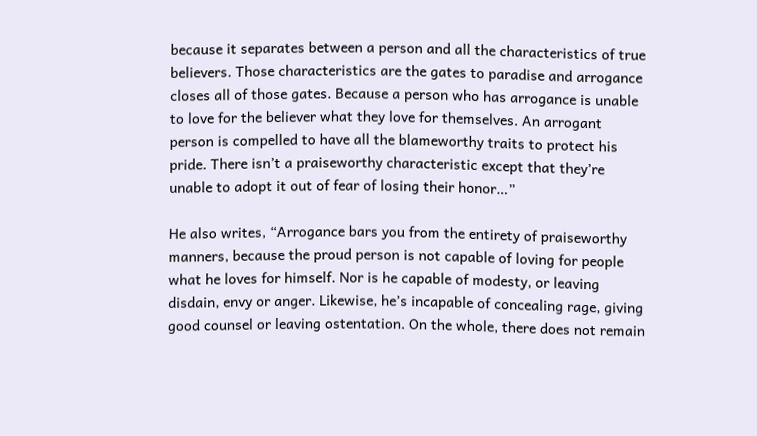because it separates between a person and all the characteristics of true believers. Those characteristics are the gates to paradise and arrogance closes all of those gates. Because a person who has arrogance is unable to love for the believer what they love for themselves. An arrogant person is compelled to have all the blameworthy traits to protect his pride. There isn’t a praiseworthy characteristic except that they’re unable to adopt it out of fear of losing their honor…”

He also writes, “Arrogance bars you from the entirety of praiseworthy manners, because the proud person is not capable of loving for people what he loves for himself. Nor is he capable of modesty, or leaving disdain, envy or anger. Likewise, he’s incapable of concealing rage, giving good counsel or leaving ostentation. On the whole, there does not remain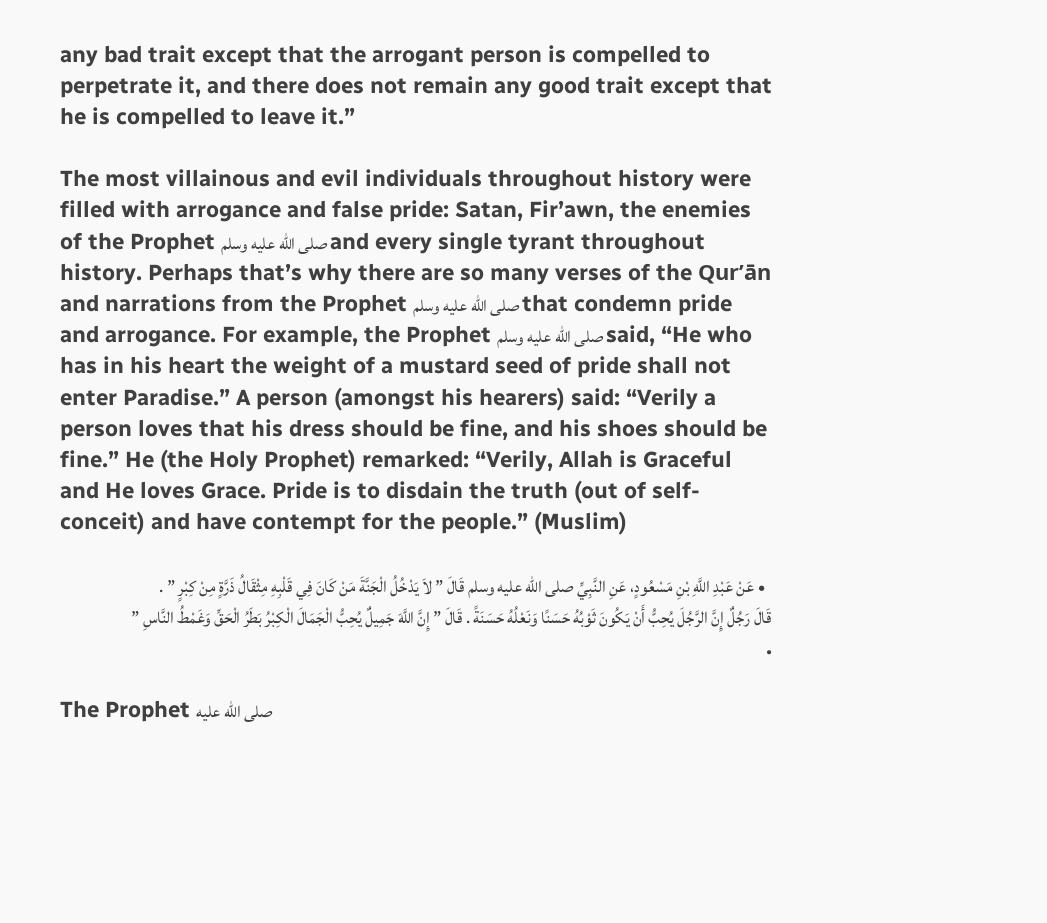any bad trait except that the arrogant person is compelled to perpetrate it, and there does not remain any good trait except that he is compelled to leave it.”

The most villainous and evil individuals throughout history were filled with arrogance and false pride: Satan, Fir’awn, the enemies of the Prophet صلى الله عليه وسلم and every single tyrant throughout history. Perhaps that’s why there are so many verses of the Qur’ān and narrations from the Prophet صلى الله عليه وسلم that condemn pride and arrogance. For example, the Prophet صلى الله عليه وسلم said, “He who has in his heart the weight of a mustard seed of pride shall not enter Paradise.” A person (amongst his hearers) said: “Verily a person loves that his dress should be fine, and his shoes should be fine.” He (the Holy Prophet) remarked: “Verily, Allah is Graceful and He loves Grace. Pride is to disdain the truth (out of self-conceit) and have contempt for the people.” (Muslim)

  • عَنْ عَبْدِ اللَّهِ بْنِ مَسْعُودٍ، عَنِ النَّبِيِّ صلى الله عليه وسلم قَالَ ” لاَ يَدْخُلُ الْجَنَّةَ مَنْ كَانَ فِي قَلْبِهِ مِثْقَالُ ذَرَّةٍ مِنْ كِبْرٍ ” . قَالَ رَجُلٌ إِنَّ الرَّجُلَ يُحِبُّ أَنْ يَكُونَ ثَوْبُهُ حَسَنًا وَنَعْلُهُ حَسَنَةً . قَالَ ” إِنَّ اللَّهَ جَمِيلٌ يُحِبُّ الْجَمَالَ الْكِبْرُ بَطَرُ الْحَقِّ وَغَمْطُ النَّاسِ ” .

The Prophet صلى الله عليه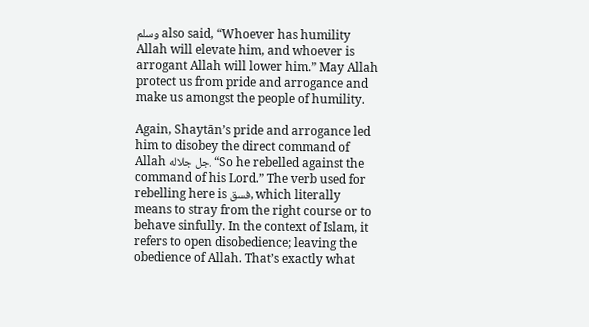وسلم also said, “Whoever has humility Allah will elevate him, and whoever is arrogant Allah will lower him.” May Allah protect us from pride and arrogance and make us amongst the people of humility.

Again, Shaytān’s pride and arrogance led him to disobey the direct command of Allah جل جلاله. “So he rebelled against the command of his Lord.” The verb used for rebelling here is فسق, which literally means to stray from the right course or to behave sinfully. In the context of Islam, it refers to open disobedience; leaving the obedience of Allah. That’s exactly what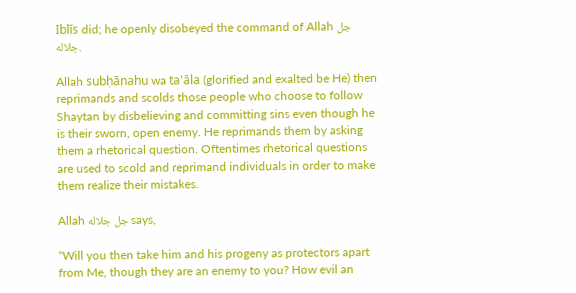Iblīs did; he openly disobeyed the command of Allah جل جلاله.

Allah subḥānahu wa ta'āla (glorified and exalted be He) then reprimands and scolds those people who choose to follow Shaytan by disbelieving and committing sins even though he is their sworn, open enemy. He reprimands them by asking them a rhetorical question. Oftentimes rhetorical questions are used to scold and reprimand individuals in order to make them realize their mistakes.

Allah جل جلاله says,

“Will you then take him and his progeny as protectors apart from Me, though they are an enemy to you? How evil an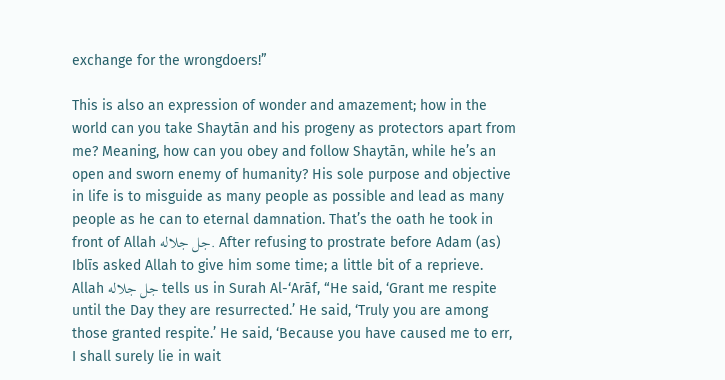exchange for the wrongdoers!”

This is also an expression of wonder and amazement; how in the world can you take Shaytān and his progeny as protectors apart from me? Meaning, how can you obey and follow Shaytān, while he’s an open and sworn enemy of humanity? His sole purpose and objective in life is to misguide as many people as possible and lead as many people as he can to eternal damnation. That’s the oath he took in front of Allah جل جلاله. After refusing to prostrate before Adam (as) Iblīs asked Allah to give him some time; a little bit of a reprieve. Allah جل جلاله tells us in Surah Al-‘Arāf, “He said, ‘Grant me respite until the Day they are resurrected.’ He said, ‘Truly you are among those granted respite.’ He said, ‘Because you have caused me to err, I shall surely lie in wait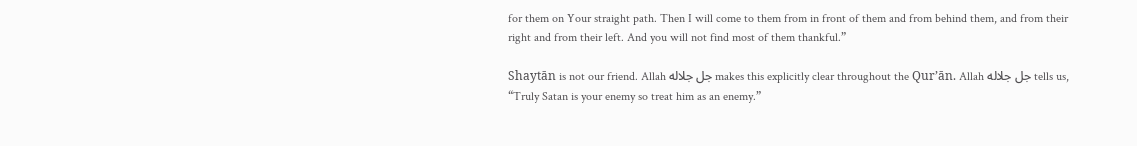for them on Your straight path. Then I will come to them from in front of them and from behind them, and from their right and from their left. And you will not find most of them thankful.”

Shaytān is not our friend. Allah جل جلاله makes this explicitly clear throughout the Qur’ān. Allah جل جلاله tells us, “Truly Satan is your enemy so treat him as an enemy.”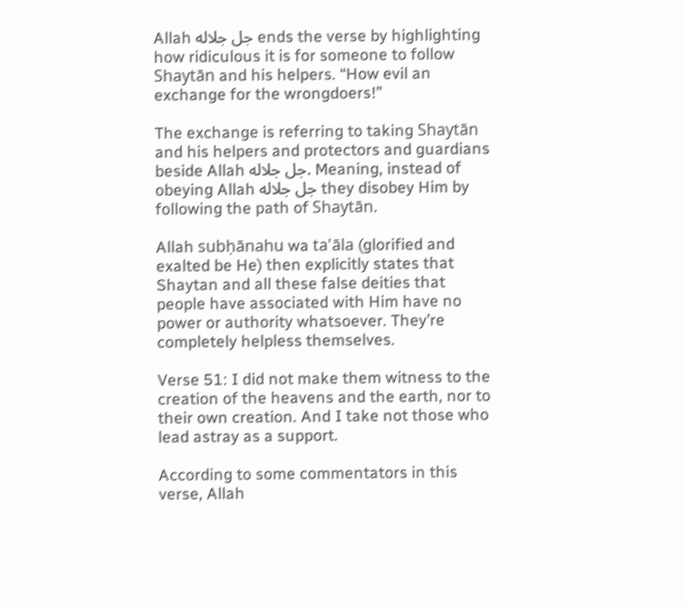Allah جل جلاله ends the verse by highlighting how ridiculous it is for someone to follow Shaytān and his helpers. “How evil an exchange for the wrongdoers!”

The exchange is referring to taking Shaytān and his helpers and protectors and guardians beside Allah جل جلاله. Meaning, instead of obeying Allah جل جلاله they disobey Him by following the path of Shaytān.

Allah subḥānahu wa ta'āla (glorified and exalted be He) then explicitly states that Shaytan and all these false deities that people have associated with Him have no power or authority whatsoever. They’re completely helpless themselves.

Verse 51: I did not make them witness to the creation of the heavens and the earth, nor to their own creation. And I take not those who lead astray as a support.

According to some commentators in this verse, Allah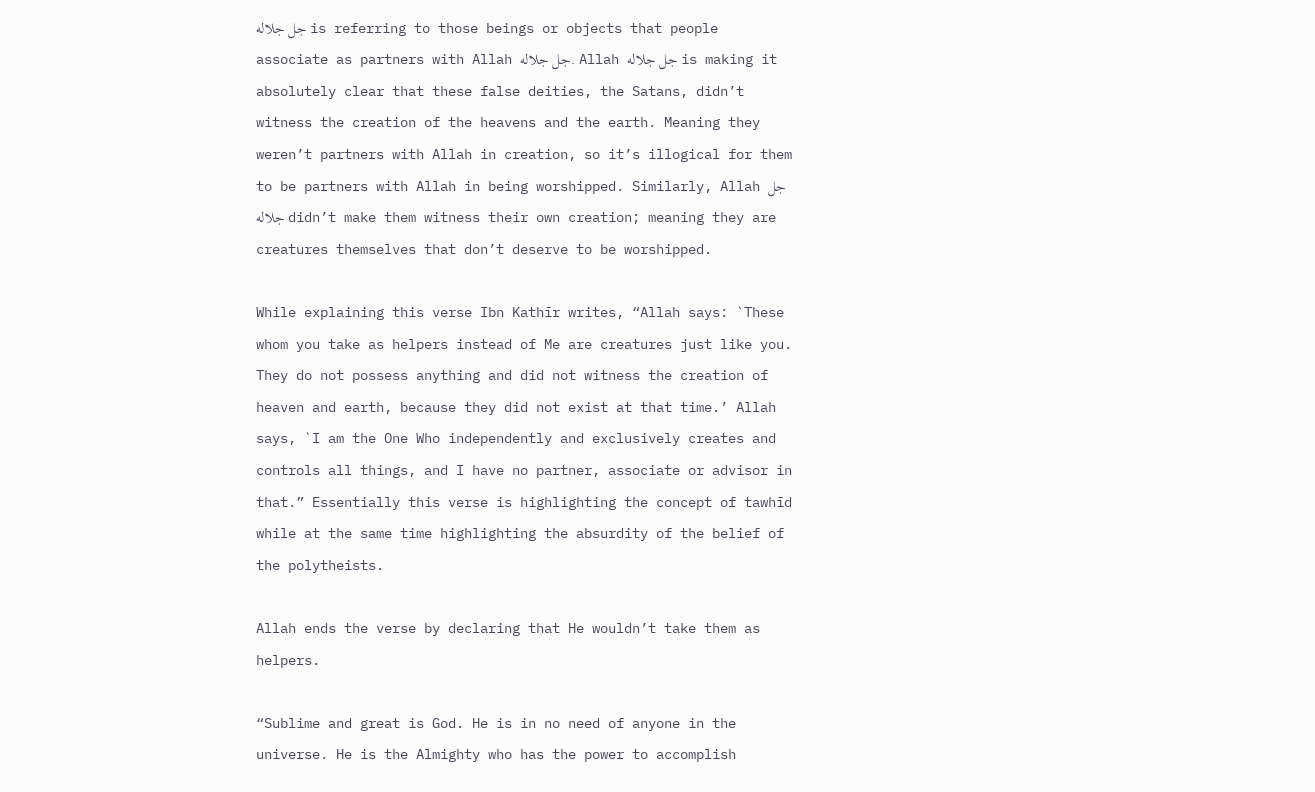جل جلاله is referring to those beings or objects that people associate as partners with Allah جل جلاله. Allah جل جلاله is making it absolutely clear that these false deities, the Satans, didn’t witness the creation of the heavens and the earth. Meaning they weren’t partners with Allah in creation, so it’s illogical for them to be partners with Allah in being worshipped. Similarly, Allah جل جلاله didn’t make them witness their own creation; meaning they are creatures themselves that don’t deserve to be worshipped.

While explaining this verse Ibn Kathīr writes, “Allah says: `These whom you take as helpers instead of Me are creatures just like you. They do not possess anything and did not witness the creation of heaven and earth, because they did not exist at that time.’ Allah says, `I am the One Who independently and exclusively creates and controls all things, and I have no partner, associate or advisor in that.” Essentially this verse is highlighting the concept of tawhīd while at the same time highlighting the absurdity of the belief of the polytheists.

Allah ends the verse by declaring that He wouldn’t take them as helpers.

“Sublime and great is God. He is in no need of anyone in the universe. He is the Almighty who has the power to accomplish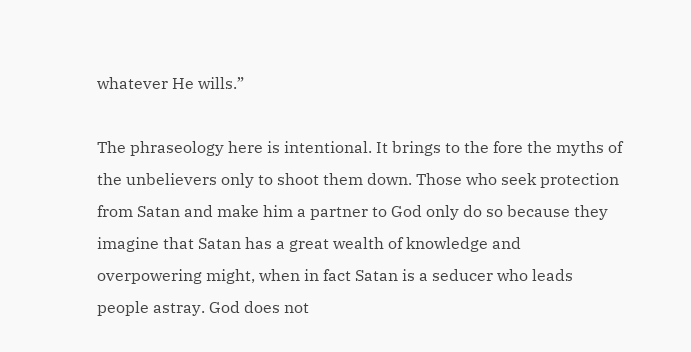whatever He wills.”

The phraseology here is intentional. It brings to the fore the myths of the unbelievers only to shoot them down. Those who seek protection from Satan and make him a partner to God only do so because they imagine that Satan has a great wealth of knowledge and overpowering might, when in fact Satan is a seducer who leads people astray. God does not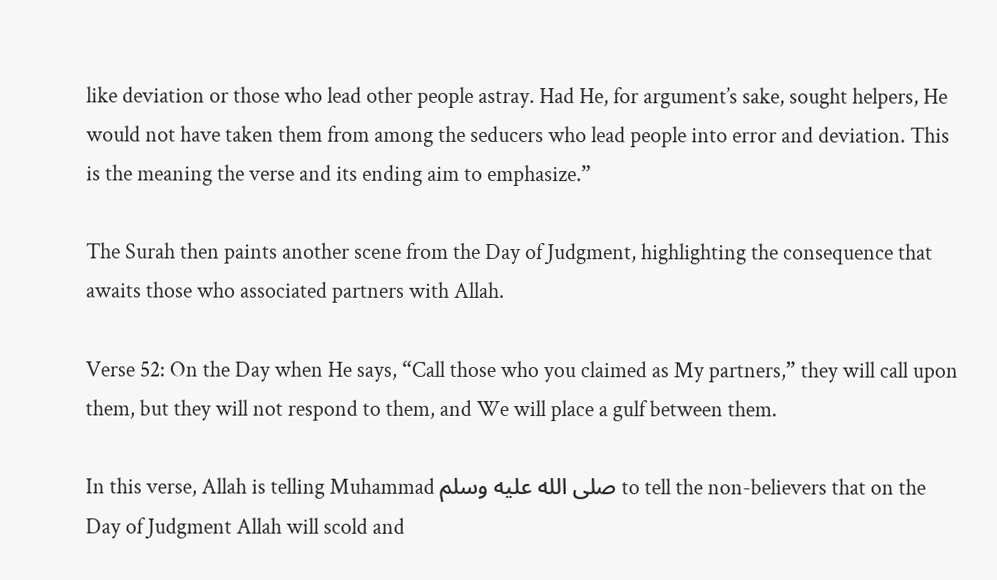like deviation or those who lead other people astray. Had He, for argument’s sake, sought helpers, He would not have taken them from among the seducers who lead people into error and deviation. This is the meaning the verse and its ending aim to emphasize.”

The Surah then paints another scene from the Day of Judgment, highlighting the consequence that awaits those who associated partners with Allah.

Verse 52: On the Day when He says, “Call those who you claimed as My partners,” they will call upon them, but they will not respond to them, and We will place a gulf between them.

In this verse, Allah is telling Muhammad صلى الله عليه وسلم to tell the non-believers that on the Day of Judgment Allah will scold and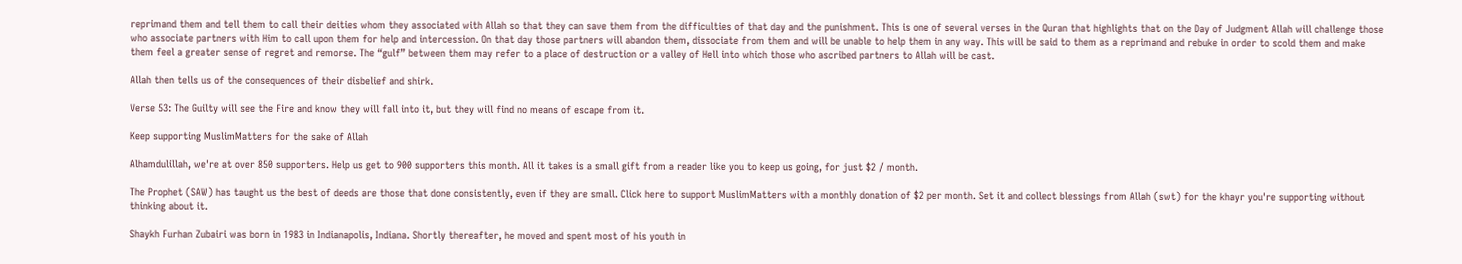reprimand them and tell them to call their deities whom they associated with Allah so that they can save them from the difficulties of that day and the punishment. This is one of several verses in the Quran that highlights that on the Day of Judgment Allah will challenge those who associate partners with Him to call upon them for help and intercession. On that day those partners will abandon them, dissociate from them and will be unable to help them in any way. This will be said to them as a reprimand and rebuke in order to scold them and make them feel a greater sense of regret and remorse. The “gulf” between them may refer to a place of destruction or a valley of Hell into which those who ascribed partners to Allah will be cast.

Allah then tells us of the consequences of their disbelief and shirk.

Verse 53: The Guilty will see the Fire and know they will fall into it, but they will find no means of escape from it.

Keep supporting MuslimMatters for the sake of Allah

Alhamdulillah, we're at over 850 supporters. Help us get to 900 supporters this month. All it takes is a small gift from a reader like you to keep us going, for just $2 / month.

The Prophet (SAW) has taught us the best of deeds are those that done consistently, even if they are small. Click here to support MuslimMatters with a monthly donation of $2 per month. Set it and collect blessings from Allah (swt) for the khayr you're supporting without thinking about it.

Shaykh Furhan Zubairi was born in 1983 in Indianapolis, Indiana. Shortly thereafter, he moved and spent most of his youth in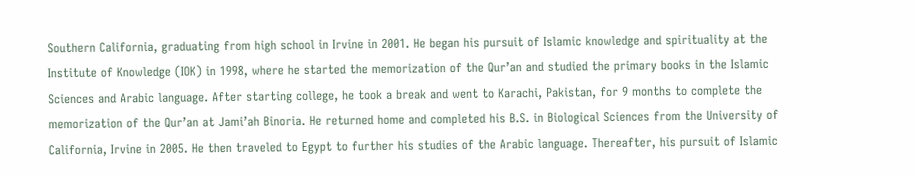Southern California, graduating from high school in Irvine in 2001. He began his pursuit of Islamic knowledge and spirituality at the Institute of Knowledge (IOK) in 1998, where he started the memorization of the Qur’an and studied the primary books in the Islamic Sciences and Arabic language. After starting college, he took a break and went to Karachi, Pakistan, for 9 months to complete the memorization of the Qur’an at Jami’ah Binoria. He returned home and completed his B.S. in Biological Sciences from the University of California, Irvine in 2005. He then traveled to Egypt to further his studies of the Arabic language. Thereafter, his pursuit of Islamic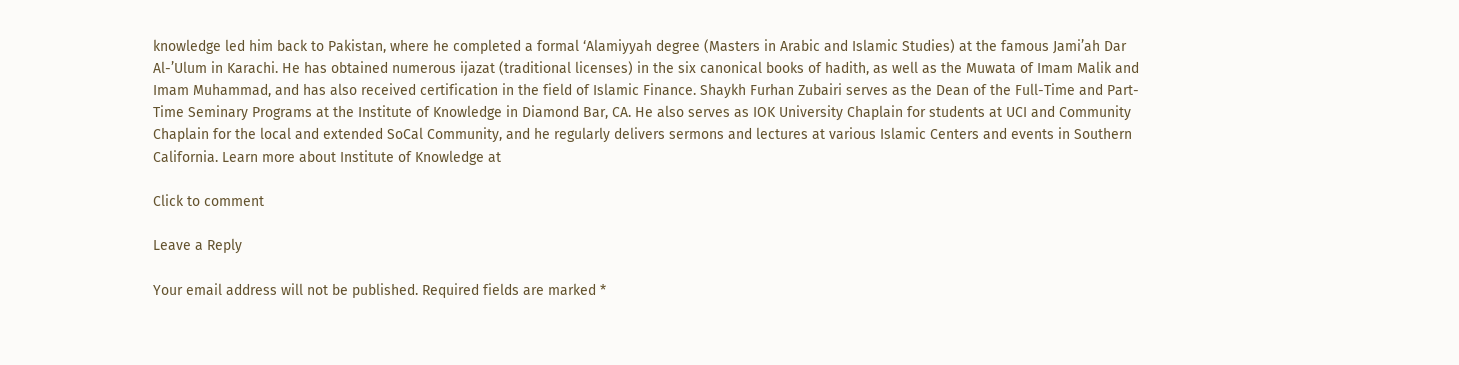knowledge led him back to Pakistan, where he completed a formal ‘Alamiyyah degree (Masters in Arabic and Islamic Studies) at the famous Jami’ah Dar Al-’Ulum in Karachi. He has obtained numerous ijazat (traditional licenses) in the six canonical books of hadith, as well as the Muwata of Imam Malik and Imam Muhammad, and has also received certification in the field of Islamic Finance. Shaykh Furhan Zubairi serves as the Dean of the Full-Time and Part-Time Seminary Programs at the Institute of Knowledge in Diamond Bar, CA. He also serves as IOK University Chaplain for students at UCI and Community Chaplain for the local and extended SoCal Community, and he regularly delivers sermons and lectures at various Islamic Centers and events in Southern California. Learn more about Institute of Knowledge at

Click to comment

Leave a Reply

Your email address will not be published. Required fields are marked *